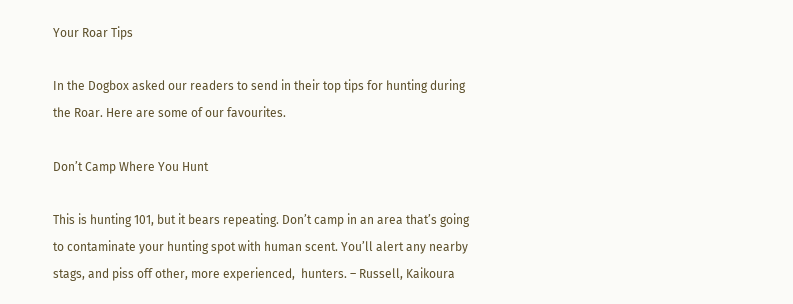Your Roar Tips

In the Dogbox asked our readers to send in their top tips for hunting during the Roar. Here are some of our favourites.

Don’t Camp Where You Hunt

This is hunting 101, but it bears repeating. Don’t camp in an area that’s going to contaminate your hunting spot with human scent. You’ll alert any nearby stags, and piss off other, more experienced,  hunters. – Russell, Kaikoura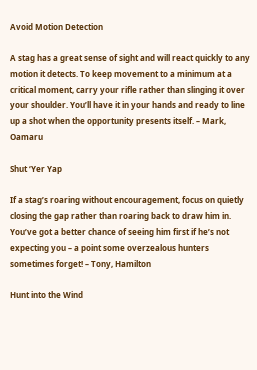Avoid Motion Detection

A stag has a great sense of sight and will react quickly to any motion it detects. To keep movement to a minimum at a critical moment, carry your rifle rather than slinging it over your shoulder. You’ll have it in your hands and ready to line up a shot when the opportunity presents itself. – Mark, Oamaru

Shut ‘Yer Yap

If a stag’s roaring without encouragement, focus on quietly closing the gap rather than roaring back to draw him in. You’ve got a better chance of seeing him first if he’s not expecting you – a point some overzealous hunters sometimes forget! – Tony, Hamilton

Hunt into the Wind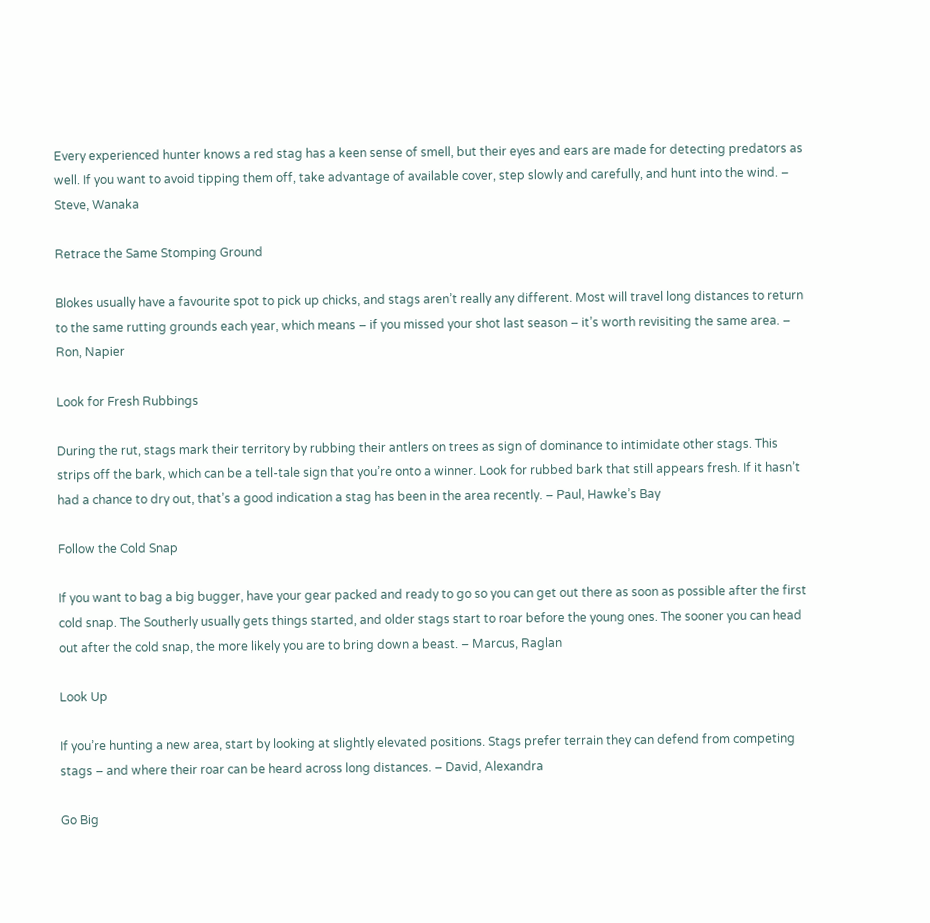Every experienced hunter knows a red stag has a keen sense of smell, but their eyes and ears are made for detecting predators as well. If you want to avoid tipping them off, take advantage of available cover, step slowly and carefully, and hunt into the wind. – Steve, Wanaka

Retrace the Same Stomping Ground

Blokes usually have a favourite spot to pick up chicks, and stags aren’t really any different. Most will travel long distances to return to the same rutting grounds each year, which means – if you missed your shot last season – it’s worth revisiting the same area. – Ron, Napier

Look for Fresh Rubbings

During the rut, stags mark their territory by rubbing their antlers on trees as sign of dominance to intimidate other stags. This strips off the bark, which can be a tell-tale sign that you’re onto a winner. Look for rubbed bark that still appears fresh. If it hasn’t had a chance to dry out, that’s a good indication a stag has been in the area recently. – Paul, Hawke’s Bay

Follow the Cold Snap

If you want to bag a big bugger, have your gear packed and ready to go so you can get out there as soon as possible after the first cold snap. The Southerly usually gets things started, and older stags start to roar before the young ones. The sooner you can head out after the cold snap, the more likely you are to bring down a beast. – Marcus, Raglan

Look Up

If you’re hunting a new area, start by looking at slightly elevated positions. Stags prefer terrain they can defend from competing stags – and where their roar can be heard across long distances. – David, Alexandra

Go Big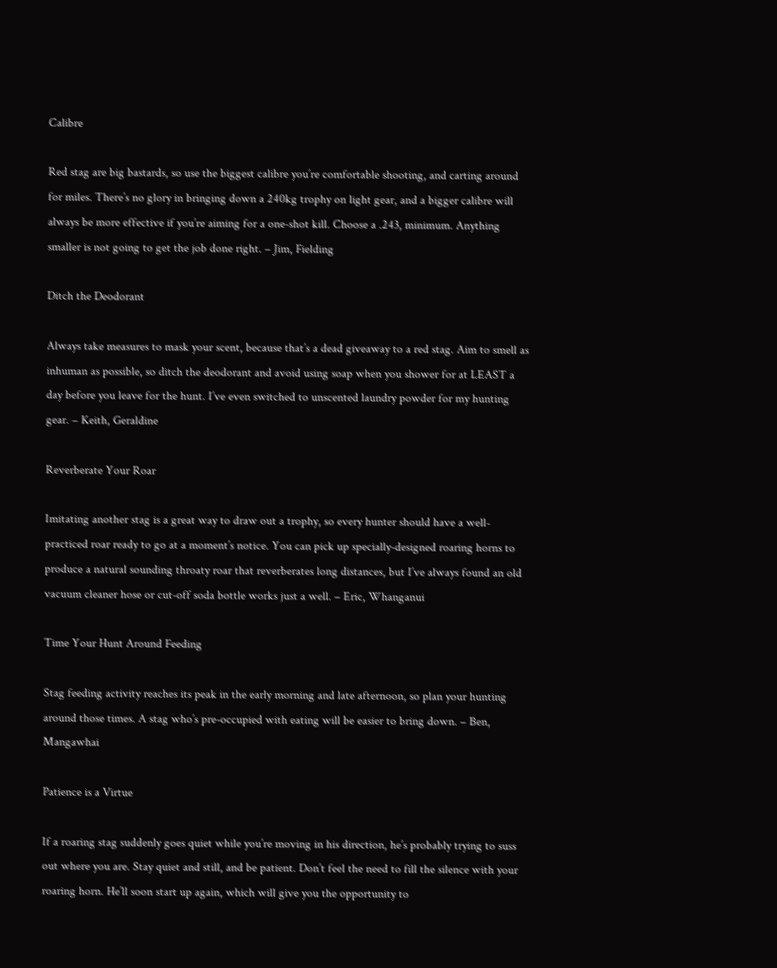Calibre

Red stag are big bastards, so use the biggest calibre you’re comfortable shooting, and carting around for miles. There’s no glory in bringing down a 240kg trophy on light gear, and a bigger calibre will always be more effective if you’re aiming for a one-shot kill. Choose a .243, minimum. Anything smaller is not going to get the job done right. – Jim, Fielding

Ditch the Deodorant

Always take measures to mask your scent, because that’s a dead giveaway to a red stag. Aim to smell as inhuman as possible, so ditch the deodorant and avoid using soap when you shower for at LEAST a day before you leave for the hunt. I’ve even switched to unscented laundry powder for my hunting gear. – Keith, Geraldine

Reverberate Your Roar

Imitating another stag is a great way to draw out a trophy, so every hunter should have a well-practiced roar ready to go at a moment’s notice. You can pick up specially-designed roaring horns to produce a natural sounding throaty roar that reverberates long distances, but I’ve always found an old vacuum cleaner hose or cut-off soda bottle works just a well. – Eric, Whanganui

Time Your Hunt Around Feeding

Stag feeding activity reaches its peak in the early morning and late afternoon, so plan your hunting around those times. A stag who’s pre-occupied with eating will be easier to bring down. – Ben, Mangawhai

Patience is a Virtue

If a roaring stag suddenly goes quiet while you’re moving in his direction, he’s probably trying to suss out where you are. Stay quiet and still, and be patient. Don’t feel the need to fill the silence with your roaring horn. He’ll soon start up again, which will give you the opportunity to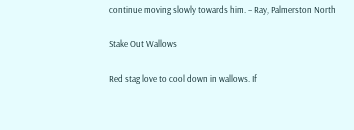continue moving slowly towards him. – Ray, Palmerston North

Stake Out Wallows

Red stag love to cool down in wallows. If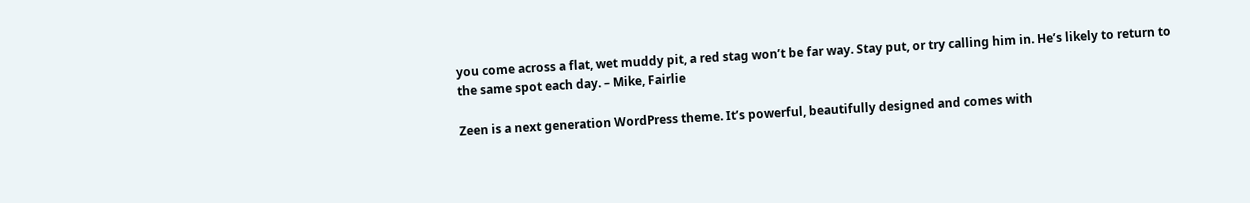you come across a flat, wet muddy pit, a red stag won’t be far way. Stay put, or try calling him in. He’s likely to return to the same spot each day. – Mike, Fairlie

Zeen is a next generation WordPress theme. It’s powerful, beautifully designed and comes with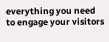everything you need to engage your visitors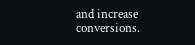and increase conversions.